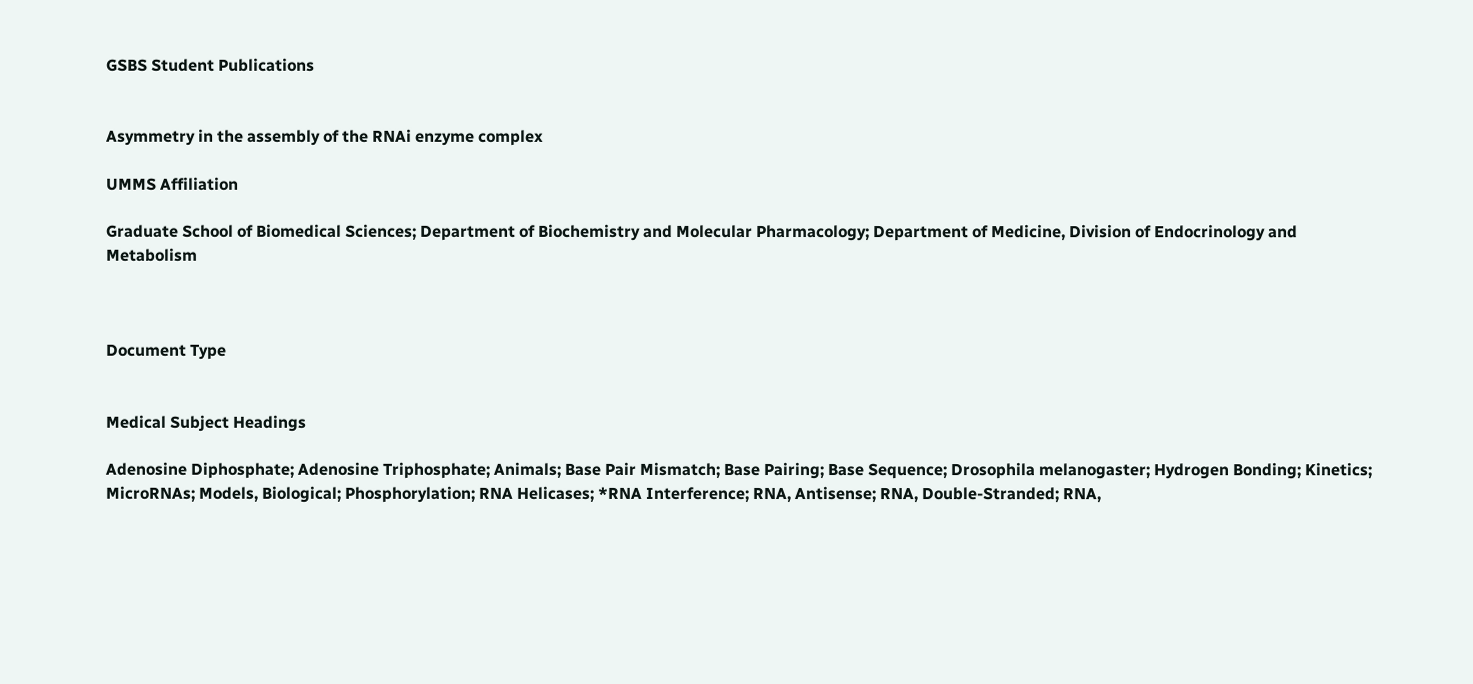GSBS Student Publications


Asymmetry in the assembly of the RNAi enzyme complex

UMMS Affiliation

Graduate School of Biomedical Sciences; Department of Biochemistry and Molecular Pharmacology; Department of Medicine, Division of Endocrinology and Metabolism



Document Type


Medical Subject Headings

Adenosine Diphosphate; Adenosine Triphosphate; Animals; Base Pair Mismatch; Base Pairing; Base Sequence; Drosophila melanogaster; Hydrogen Bonding; Kinetics; MicroRNAs; Models, Biological; Phosphorylation; RNA Helicases; *RNA Interference; RNA, Antisense; RNA, Double-Stranded; RNA,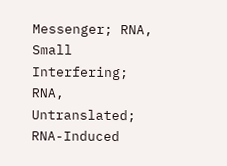Messenger; RNA, Small Interfering; RNA, Untranslated; RNA-Induced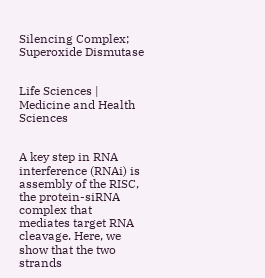Silencing Complex; Superoxide Dismutase


Life Sciences | Medicine and Health Sciences


A key step in RNA interference (RNAi) is assembly of the RISC, the protein-siRNA complex that mediates target RNA cleavage. Here, we show that the two strands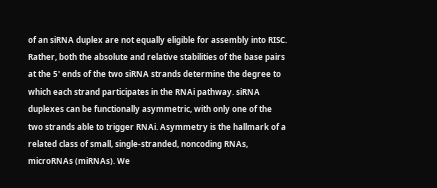of an siRNA duplex are not equally eligible for assembly into RISC. Rather, both the absolute and relative stabilities of the base pairs at the 5' ends of the two siRNA strands determine the degree to which each strand participates in the RNAi pathway. siRNA duplexes can be functionally asymmetric, with only one of the two strands able to trigger RNAi. Asymmetry is the hallmark of a related class of small, single-stranded, noncoding RNAs, microRNAs (miRNAs). We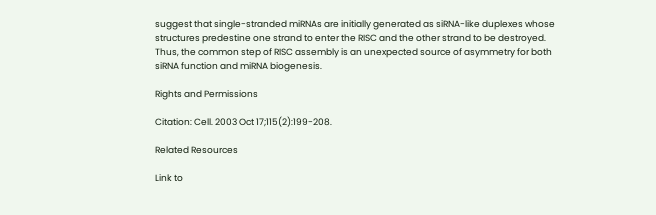suggest that single-stranded miRNAs are initially generated as siRNA-like duplexes whose structures predestine one strand to enter the RISC and the other strand to be destroyed. Thus, the common step of RISC assembly is an unexpected source of asymmetry for both siRNA function and miRNA biogenesis.

Rights and Permissions

Citation: Cell. 2003 Oct 17;115(2):199-208.

Related Resources

Link to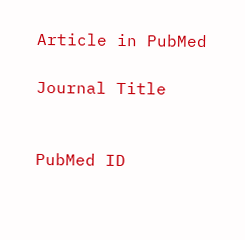Article in PubMed

Journal Title


PubMed ID